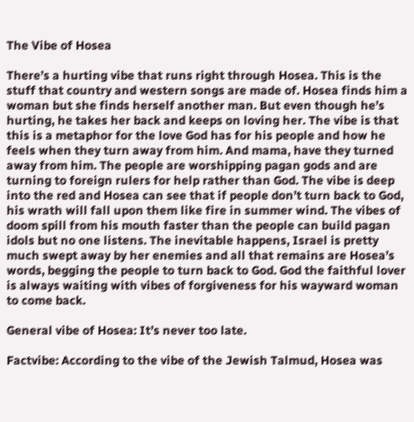The Vibe of Hosea

There’s a hurting vibe that runs right through Hosea. This is the stuff that country and western songs are made of. Hosea finds him a woman but she finds herself another man. But even though he’s hurting, he takes her back and keeps on loving her. The vibe is that this is a metaphor for the love God has for his people and how he feels when they turn away from him. And mama, have they turned away from him. The people are worshipping pagan gods and are turning to foreign rulers for help rather than God. The vibe is deep into the red and Hosea can see that if people don’t turn back to God, his wrath will fall upon them like fire in summer wind. The vibes of doom spill from his mouth faster than the people can build pagan idols but no one listens. The inevitable happens, Israel is pretty much swept away by her enemies and all that remains are Hosea’s words, begging the people to turn back to God. God the faithful lover is always waiting with vibes of forgiveness for his wayward woman to come back.

General vibe of Hosea: It’s never too late.

Factvibe: According to the vibe of the Jewish Talmud, Hosea was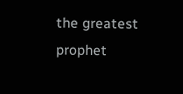the greatest prophet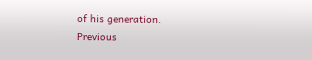of his generation.
Previous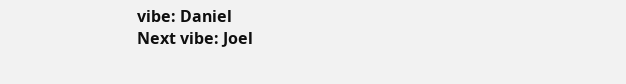vibe: Daniel
Next vibe: Joel